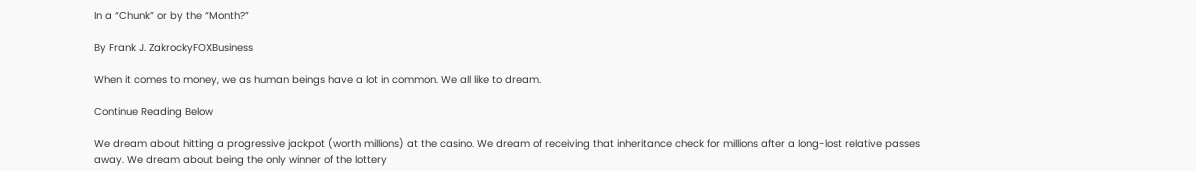In a “Chunk” or by the “Month?”

By Frank J. ZakrockyFOXBusiness

When it comes to money, we as human beings have a lot in common. We all like to dream.

Continue Reading Below

We dream about hitting a progressive jackpot (worth millions) at the casino. We dream of receiving that inheritance check for millions after a long-lost relative passes away. We dream about being the only winner of the lottery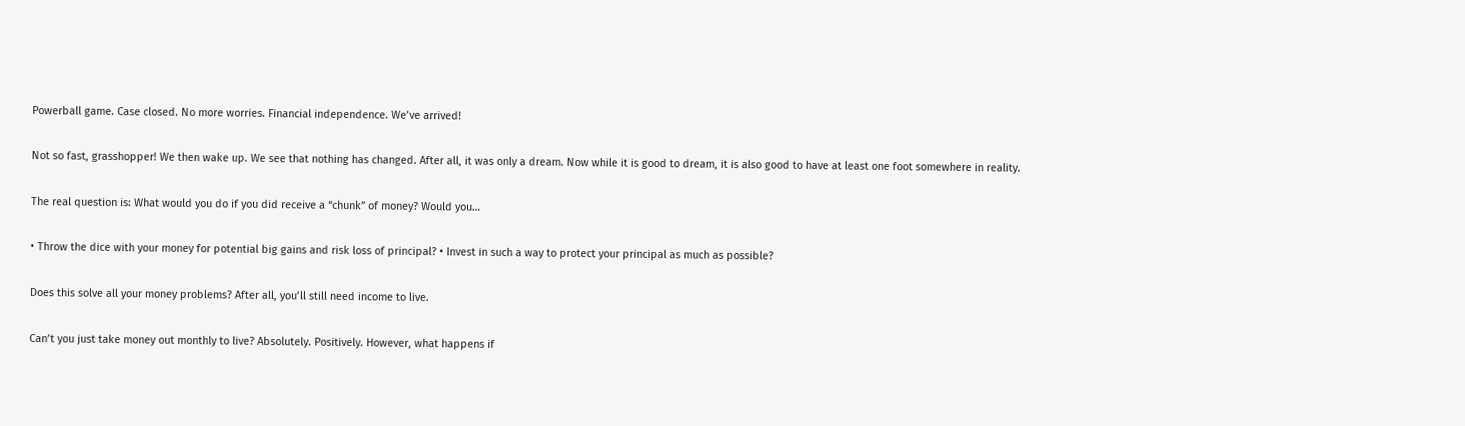Powerball game. Case closed. No more worries. Financial independence. We’ve arrived!

Not so fast, grasshopper! We then wake up. We see that nothing has changed. After all, it was only a dream. Now while it is good to dream, it is also good to have at least one foot somewhere in reality.

The real question is: What would you do if you did receive a “chunk” of money? Would you…

• Throw the dice with your money for potential big gains and risk loss of principal? • Invest in such a way to protect your principal as much as possible?

Does this solve all your money problems? After all, you’ll still need income to live.

Can’t you just take money out monthly to live? Absolutely. Positively. However, what happens if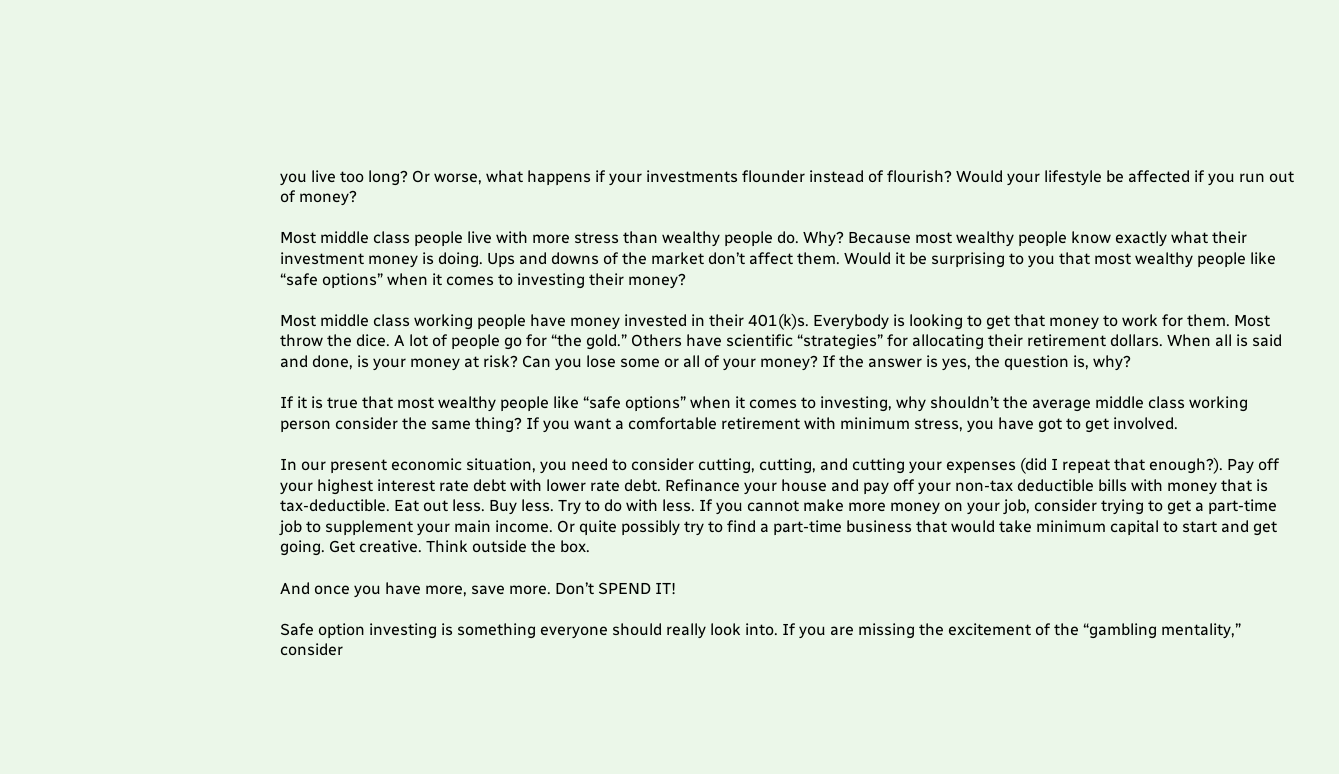you live too long? Or worse, what happens if your investments flounder instead of flourish? Would your lifestyle be affected if you run out of money?

Most middle class people live with more stress than wealthy people do. Why? Because most wealthy people know exactly what their investment money is doing. Ups and downs of the market don’t affect them. Would it be surprising to you that most wealthy people like “safe options” when it comes to investing their money?

Most middle class working people have money invested in their 401(k)s. Everybody is looking to get that money to work for them. Most throw the dice. A lot of people go for “the gold.” Others have scientific “strategies” for allocating their retirement dollars. When all is said and done, is your money at risk? Can you lose some or all of your money? If the answer is yes, the question is, why?

If it is true that most wealthy people like “safe options” when it comes to investing, why shouldn’t the average middle class working person consider the same thing? If you want a comfortable retirement with minimum stress, you have got to get involved.

In our present economic situation, you need to consider cutting, cutting, and cutting your expenses (did I repeat that enough?). Pay off your highest interest rate debt with lower rate debt. Refinance your house and pay off your non-tax deductible bills with money that is tax-deductible. Eat out less. Buy less. Try to do with less. If you cannot make more money on your job, consider trying to get a part-time job to supplement your main income. Or quite possibly try to find a part-time business that would take minimum capital to start and get going. Get creative. Think outside the box.

And once you have more, save more. Don’t SPEND IT!

Safe option investing is something everyone should really look into. If you are missing the excitement of the “gambling mentality,” consider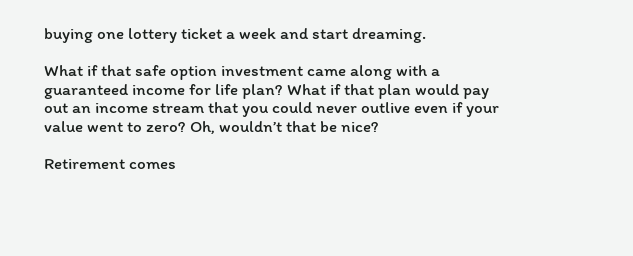buying one lottery ticket a week and start dreaming.

What if that safe option investment came along with a guaranteed income for life plan? What if that plan would pay out an income stream that you could never outlive even if your value went to zero? Oh, wouldn’t that be nice?

Retirement comes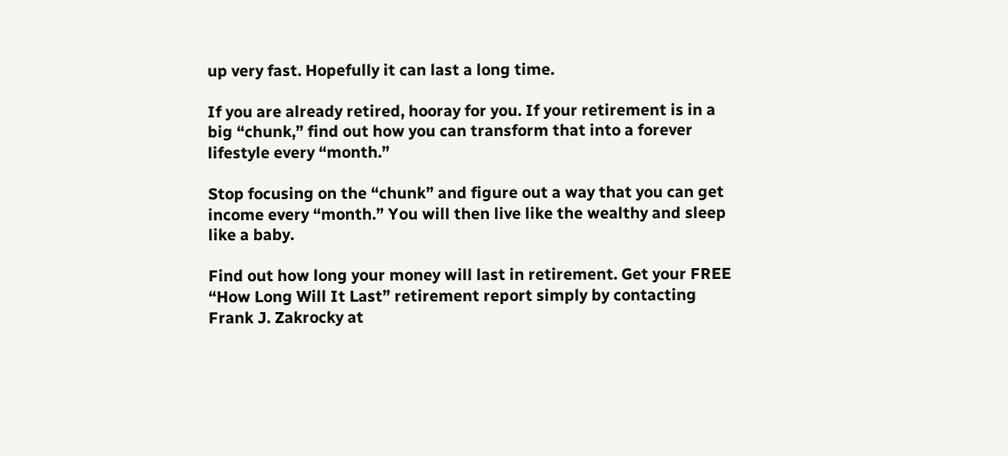up very fast. Hopefully it can last a long time.

If you are already retired, hooray for you. If your retirement is in a big “chunk,” find out how you can transform that into a forever lifestyle every “month.”

Stop focusing on the “chunk” and figure out a way that you can get income every “month.” You will then live like the wealthy and sleep like a baby.

Find out how long your money will last in retirement. Get your FREE “How Long Will It Last” retirement report simply by contacting Frank J. Zakrocky at